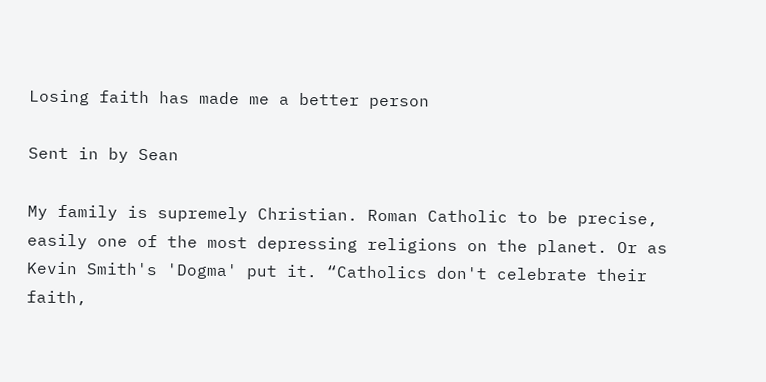Losing faith has made me a better person

Sent in by Sean

My family is supremely Christian. Roman Catholic to be precise, easily one of the most depressing religions on the planet. Or as Kevin Smith's 'Dogma' put it. “Catholics don't celebrate their faith,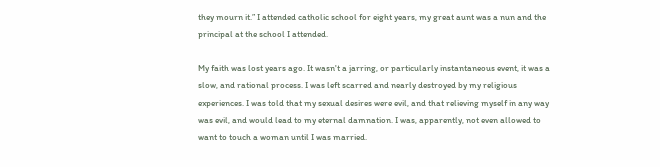they mourn it.” I attended catholic school for eight years, my great aunt was a nun and the principal at the school I attended.

My faith was lost years ago. It wasn't a jarring, or particularly instantaneous event, it was a slow, and rational process. I was left scarred and nearly destroyed by my religious experiences. I was told that my sexual desires were evil, and that relieving myself in any way was evil, and would lead to my eternal damnation. I was, apparently, not even allowed to want to touch a woman until I was married.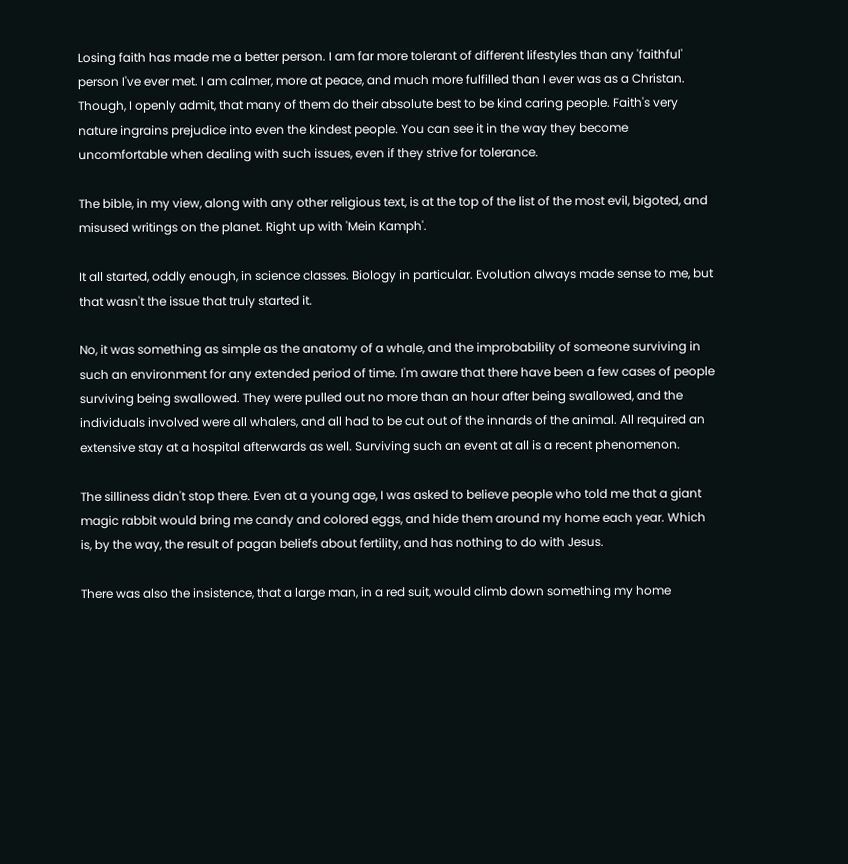Losing faith has made me a better person. I am far more tolerant of different lifestyles than any 'faithful' person I've ever met. I am calmer, more at peace, and much more fulfilled than I ever was as a Christan. Though, I openly admit, that many of them do their absolute best to be kind caring people. Faith's very nature ingrains prejudice into even the kindest people. You can see it in the way they become uncomfortable when dealing with such issues, even if they strive for tolerance.

The bible, in my view, along with any other religious text, is at the top of the list of the most evil, bigoted, and misused writings on the planet. Right up with 'Mein Kamph'.

It all started, oddly enough, in science classes. Biology in particular. Evolution always made sense to me, but that wasn't the issue that truly started it.

No, it was something as simple as the anatomy of a whale, and the improbability of someone surviving in such an environment for any extended period of time. I'm aware that there have been a few cases of people surviving being swallowed. They were pulled out no more than an hour after being swallowed, and the individuals involved were all whalers, and all had to be cut out of the innards of the animal. All required an extensive stay at a hospital afterwards as well. Surviving such an event at all is a recent phenomenon.

The silliness didn't stop there. Even at a young age, I was asked to believe people who told me that a giant magic rabbit would bring me candy and colored eggs, and hide them around my home each year. Which is, by the way, the result of pagan beliefs about fertility, and has nothing to do with Jesus.

There was also the insistence, that a large man, in a red suit, would climb down something my home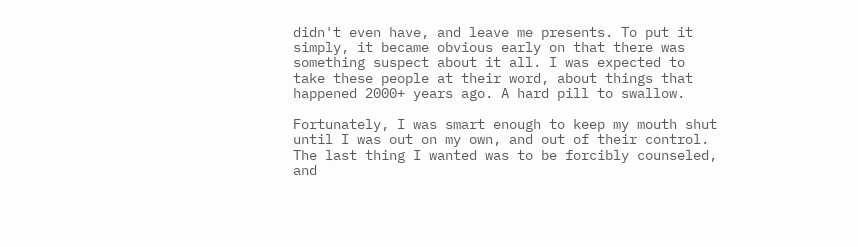didn't even have, and leave me presents. To put it simply, it became obvious early on that there was something suspect about it all. I was expected to take these people at their word, about things that happened 2000+ years ago. A hard pill to swallow.

Fortunately, I was smart enough to keep my mouth shut until I was out on my own, and out of their control. The last thing I wanted was to be forcibly counseled, and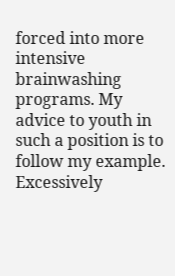forced into more intensive brainwashing programs. My advice to youth in such a position is to follow my example. Excessively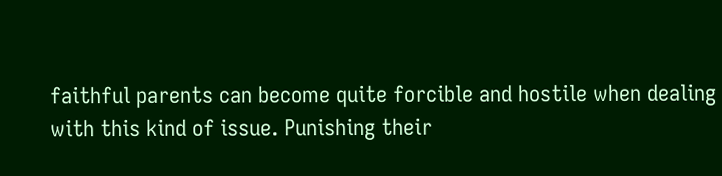faithful parents can become quite forcible and hostile when dealing with this kind of issue. Punishing their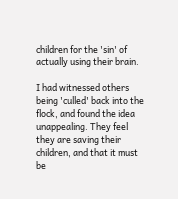children for the 'sin' of actually using their brain.

I had witnessed others being 'culled' back into the flock, and found the idea unappealing. They feel they are saving their children, and that it must be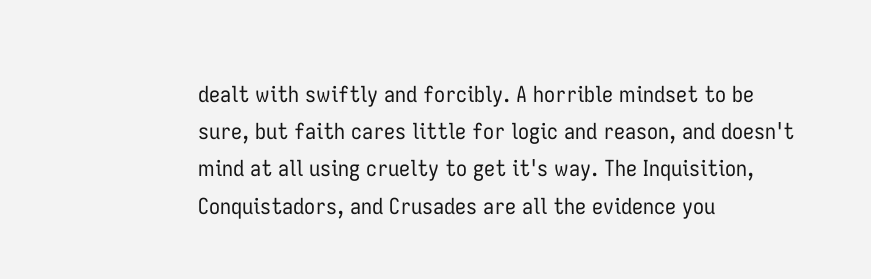dealt with swiftly and forcibly. A horrible mindset to be sure, but faith cares little for logic and reason, and doesn't mind at all using cruelty to get it's way. The Inquisition, Conquistadors, and Crusades are all the evidence you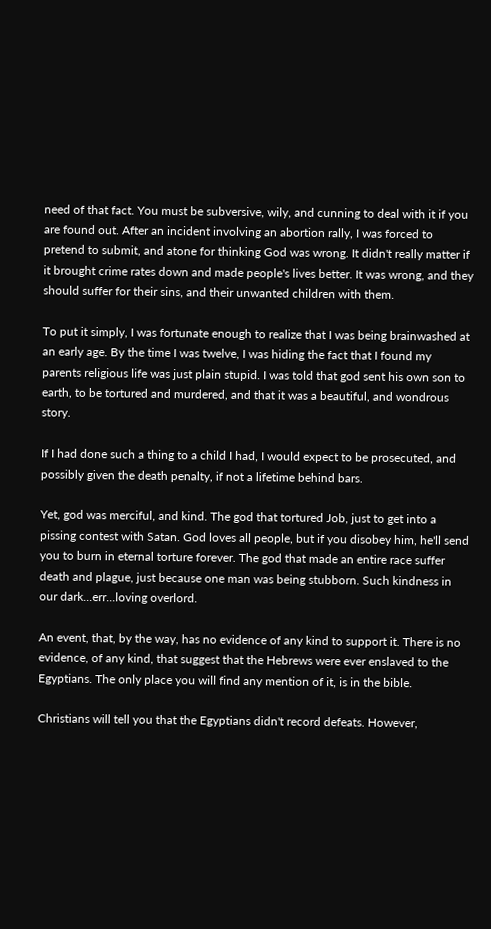need of that fact. You must be subversive, wily, and cunning to deal with it if you are found out. After an incident involving an abortion rally, I was forced to pretend to submit, and atone for thinking God was wrong. It didn't really matter if it brought crime rates down and made people's lives better. It was wrong, and they should suffer for their sins, and their unwanted children with them.

To put it simply, I was fortunate enough to realize that I was being brainwashed at an early age. By the time I was twelve, I was hiding the fact that I found my parents religious life was just plain stupid. I was told that god sent his own son to earth, to be tortured and murdered, and that it was a beautiful, and wondrous story.

If I had done such a thing to a child I had, I would expect to be prosecuted, and possibly given the death penalty, if not a lifetime behind bars.

Yet, god was merciful, and kind. The god that tortured Job, just to get into a pissing contest with Satan. God loves all people, but if you disobey him, he'll send you to burn in eternal torture forever. The god that made an entire race suffer death and plague, just because one man was being stubborn. Such kindness in our dark...err...loving overlord.

An event, that, by the way, has no evidence of any kind to support it. There is no evidence, of any kind, that suggest that the Hebrews were ever enslaved to the Egyptians. The only place you will find any mention of it, is in the bible.

Christians will tell you that the Egyptians didn't record defeats. However,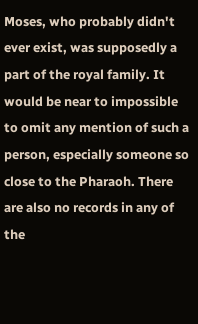Moses, who probably didn't ever exist, was supposedly a part of the royal family. It would be near to impossible to omit any mention of such a person, especially someone so close to the Pharaoh. There are also no records in any of the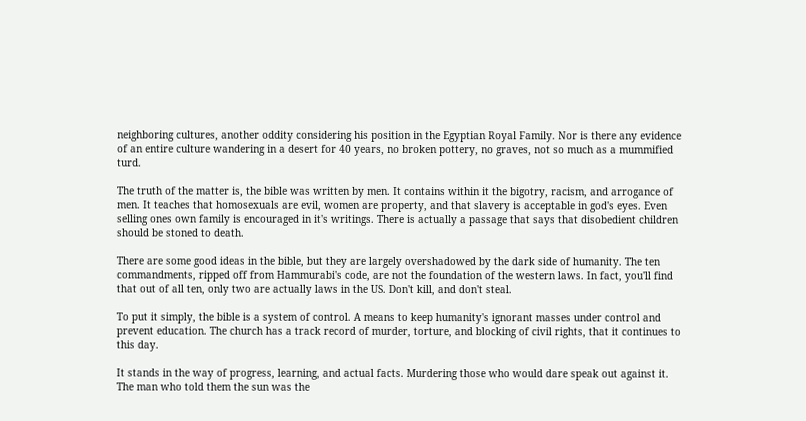neighboring cultures, another oddity considering his position in the Egyptian Royal Family. Nor is there any evidence of an entire culture wandering in a desert for 40 years, no broken pottery, no graves, not so much as a mummified turd.

The truth of the matter is, the bible was written by men. It contains within it the bigotry, racism, and arrogance of men. It teaches that homosexuals are evil, women are property, and that slavery is acceptable in god's eyes. Even selling ones own family is encouraged in it's writings. There is actually a passage that says that disobedient children should be stoned to death.

There are some good ideas in the bible, but they are largely overshadowed by the dark side of humanity. The ten commandments, ripped off from Hammurabi's code, are not the foundation of the western laws. In fact, you'll find that out of all ten, only two are actually laws in the US. Don't kill, and don't steal.

To put it simply, the bible is a system of control. A means to keep humanity's ignorant masses under control and prevent education. The church has a track record of murder, torture, and blocking of civil rights, that it continues to this day.

It stands in the way of progress, learning, and actual facts. Murdering those who would dare speak out against it. The man who told them the sun was the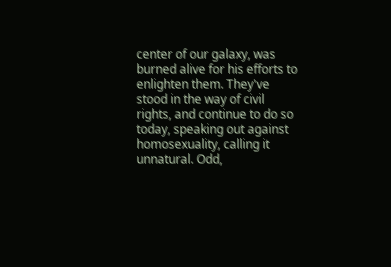center of our galaxy, was burned alive for his efforts to enlighten them. They've stood in the way of civil rights, and continue to do so today, speaking out against homosexuality, calling it unnatural. Odd,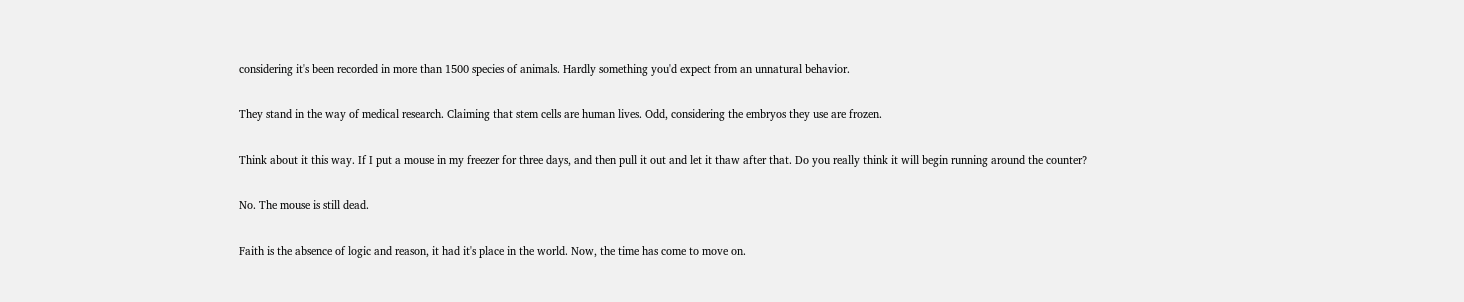considering it's been recorded in more than 1500 species of animals. Hardly something you'd expect from an unnatural behavior.

They stand in the way of medical research. Claiming that stem cells are human lives. Odd, considering the embryos they use are frozen.

Think about it this way. If I put a mouse in my freezer for three days, and then pull it out and let it thaw after that. Do you really think it will begin running around the counter?

No. The mouse is still dead.

Faith is the absence of logic and reason, it had it's place in the world. Now, the time has come to move on.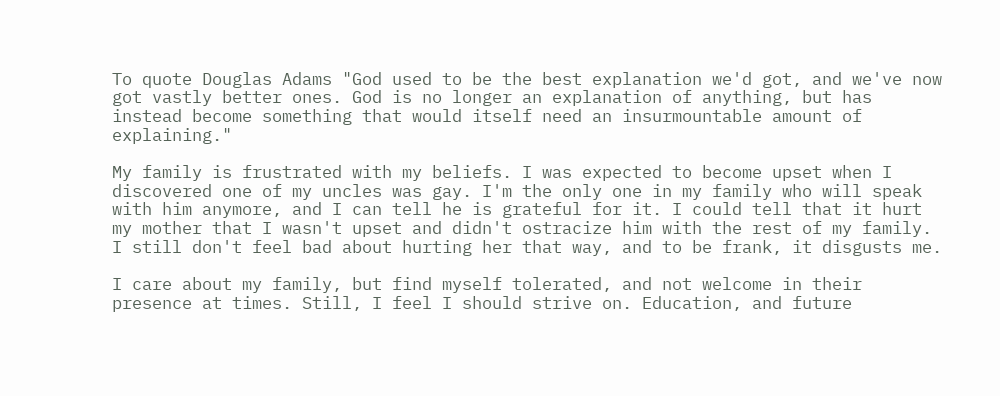To quote Douglas Adams "God used to be the best explanation we'd got, and we've now got vastly better ones. God is no longer an explanation of anything, but has instead become something that would itself need an insurmountable amount of explaining."

My family is frustrated with my beliefs. I was expected to become upset when I discovered one of my uncles was gay. I'm the only one in my family who will speak with him anymore, and I can tell he is grateful for it. I could tell that it hurt my mother that I wasn't upset and didn't ostracize him with the rest of my family. I still don't feel bad about hurting her that way, and to be frank, it disgusts me.

I care about my family, but find myself tolerated, and not welcome in their presence at times. Still, I feel I should strive on. Education, and future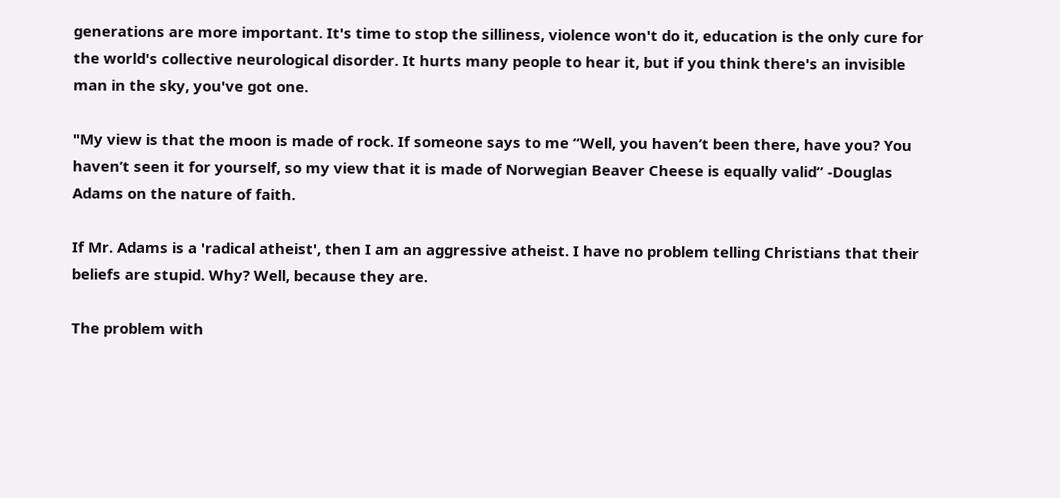generations are more important. It's time to stop the silliness, violence won't do it, education is the only cure for the world's collective neurological disorder. It hurts many people to hear it, but if you think there's an invisible man in the sky, you've got one.

"My view is that the moon is made of rock. If someone says to me “Well, you haven’t been there, have you? You haven’t seen it for yourself, so my view that it is made of Norwegian Beaver Cheese is equally valid” -Douglas Adams on the nature of faith.

If Mr. Adams is a 'radical atheist', then I am an aggressive atheist. I have no problem telling Christians that their beliefs are stupid. Why? Well, because they are.

The problem with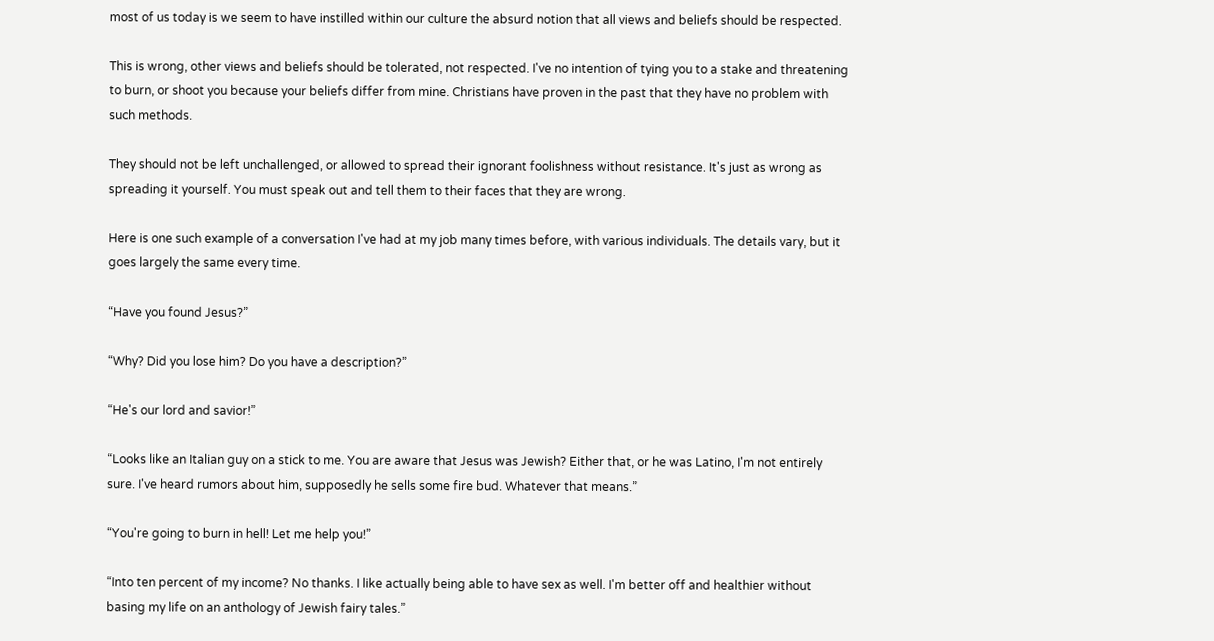most of us today is we seem to have instilled within our culture the absurd notion that all views and beliefs should be respected.

This is wrong, other views and beliefs should be tolerated, not respected. I've no intention of tying you to a stake and threatening to burn, or shoot you because your beliefs differ from mine. Christians have proven in the past that they have no problem with such methods.

They should not be left unchallenged, or allowed to spread their ignorant foolishness without resistance. It's just as wrong as spreading it yourself. You must speak out and tell them to their faces that they are wrong.

Here is one such example of a conversation I've had at my job many times before, with various individuals. The details vary, but it goes largely the same every time.

“Have you found Jesus?”

“Why? Did you lose him? Do you have a description?”

“He's our lord and savior!”

“Looks like an Italian guy on a stick to me. You are aware that Jesus was Jewish? Either that, or he was Latino, I'm not entirely sure. I've heard rumors about him, supposedly he sells some fire bud. Whatever that means.”

“You're going to burn in hell! Let me help you!”

“Into ten percent of my income? No thanks. I like actually being able to have sex as well. I'm better off and healthier without basing my life on an anthology of Jewish fairy tales.”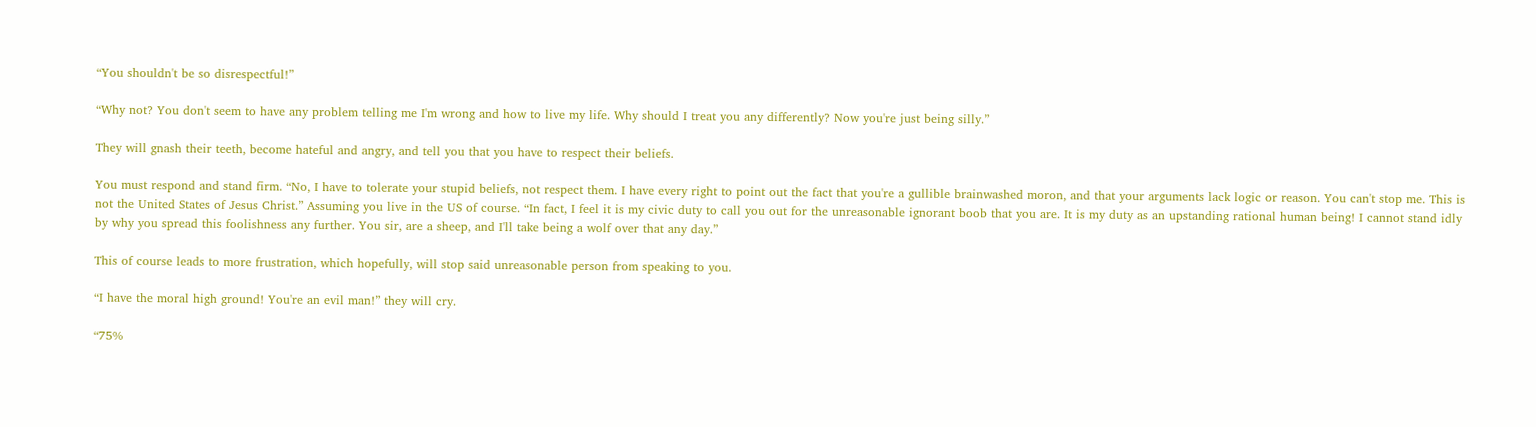“You shouldn't be so disrespectful!”

“Why not? You don't seem to have any problem telling me I'm wrong and how to live my life. Why should I treat you any differently? Now you're just being silly.”

They will gnash their teeth, become hateful and angry, and tell you that you have to respect their beliefs.

You must respond and stand firm. “No, I have to tolerate your stupid beliefs, not respect them. I have every right to point out the fact that you're a gullible brainwashed moron, and that your arguments lack logic or reason. You can't stop me. This is not the United States of Jesus Christ.” Assuming you live in the US of course. “In fact, I feel it is my civic duty to call you out for the unreasonable ignorant boob that you are. It is my duty as an upstanding rational human being! I cannot stand idly by why you spread this foolishness any further. You sir, are a sheep, and I'll take being a wolf over that any day.”

This of course leads to more frustration, which hopefully, will stop said unreasonable person from speaking to you.

“I have the moral high ground! You're an evil man!” they will cry.

“75%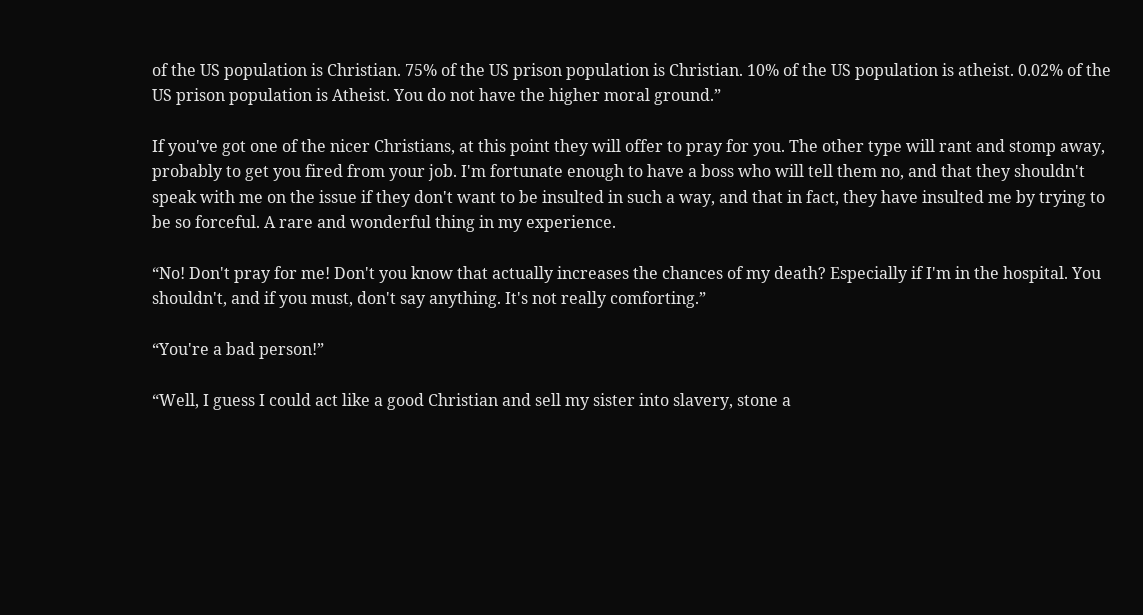of the US population is Christian. 75% of the US prison population is Christian. 10% of the US population is atheist. 0.02% of the US prison population is Atheist. You do not have the higher moral ground.”

If you've got one of the nicer Christians, at this point they will offer to pray for you. The other type will rant and stomp away, probably to get you fired from your job. I'm fortunate enough to have a boss who will tell them no, and that they shouldn't speak with me on the issue if they don't want to be insulted in such a way, and that in fact, they have insulted me by trying to be so forceful. A rare and wonderful thing in my experience.

“No! Don't pray for me! Don't you know that actually increases the chances of my death? Especially if I'm in the hospital. You shouldn't, and if you must, don't say anything. It's not really comforting.”

“You're a bad person!”

“Well, I guess I could act like a good Christian and sell my sister into slavery, stone a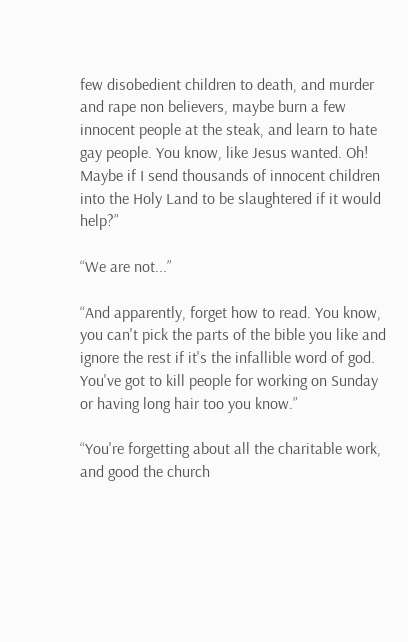few disobedient children to death, and murder and rape non believers, maybe burn a few innocent people at the steak, and learn to hate gay people. You know, like Jesus wanted. Oh! Maybe if I send thousands of innocent children into the Holy Land to be slaughtered if it would help?”

“We are not...”

“And apparently, forget how to read. You know, you can't pick the parts of the bible you like and ignore the rest if it's the infallible word of god. You've got to kill people for working on Sunday or having long hair too you know.”

“You're forgetting about all the charitable work, and good the church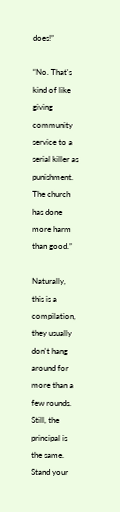does!”

“No. That's kind of like giving community service to a serial killer as punishment. The church has done more harm than good.”

Naturally, this is a compilation, they usually don't hang around for more than a few rounds. Still, the principal is the same. Stand your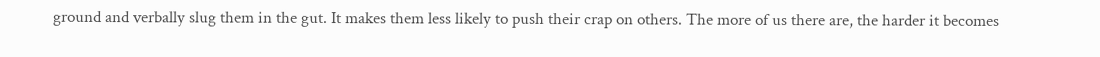ground and verbally slug them in the gut. It makes them less likely to push their crap on others. The more of us there are, the harder it becomes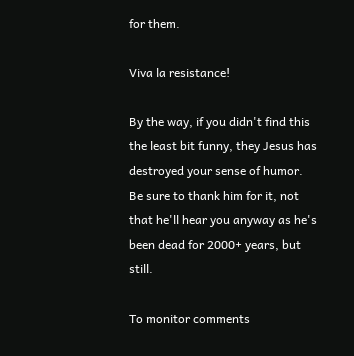for them.

Viva la resistance!

By the way, if you didn't find this the least bit funny, they Jesus has destroyed your sense of humor. Be sure to thank him for it, not that he'll hear you anyway as he's been dead for 2000+ years, but still.

To monitor comments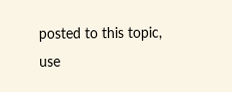posted to this topic, use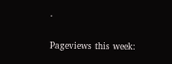.

Pageviews this week: